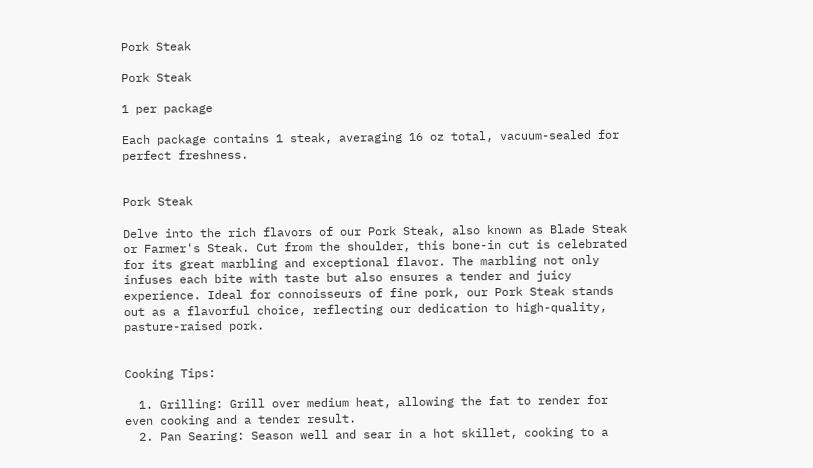Pork Steak

Pork Steak

1 per package

Each package contains 1 steak, averaging 16 oz total, vacuum-sealed for perfect freshness.


Pork Steak

Delve into the rich flavors of our Pork Steak, also known as Blade Steak or Farmer's Steak. Cut from the shoulder, this bone-in cut is celebrated for its great marbling and exceptional flavor. The marbling not only infuses each bite with taste but also ensures a tender and juicy experience. Ideal for connoisseurs of fine pork, our Pork Steak stands out as a flavorful choice, reflecting our dedication to high-quality, pasture-raised pork.


Cooking Tips:

  1. Grilling: Grill over medium heat, allowing the fat to render for even cooking and a tender result.
  2. Pan Searing: Season well and sear in a hot skillet, cooking to a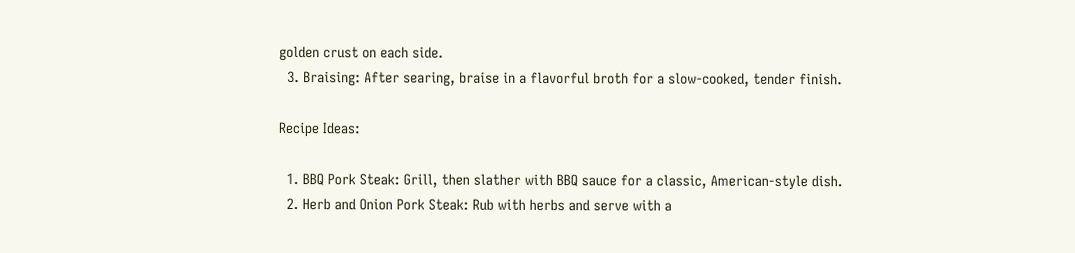golden crust on each side.
  3. Braising: After searing, braise in a flavorful broth for a slow-cooked, tender finish.

Recipe Ideas:

  1. BBQ Pork Steak: Grill, then slather with BBQ sauce for a classic, American-style dish.
  2. Herb and Onion Pork Steak: Rub with herbs and serve with a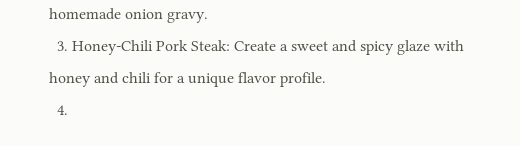homemade onion gravy.
  3. Honey-Chili Pork Steak: Create a sweet and spicy glaze with honey and chili for a unique flavor profile.
  4.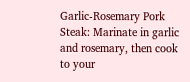Garlic-Rosemary Pork Steak: Marinate in garlic and rosemary, then cook to your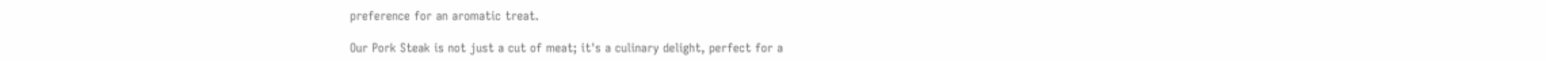preference for an aromatic treat.

Our Pork Steak is not just a cut of meat; it's a culinary delight, perfect for a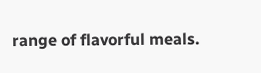range of flavorful meals.